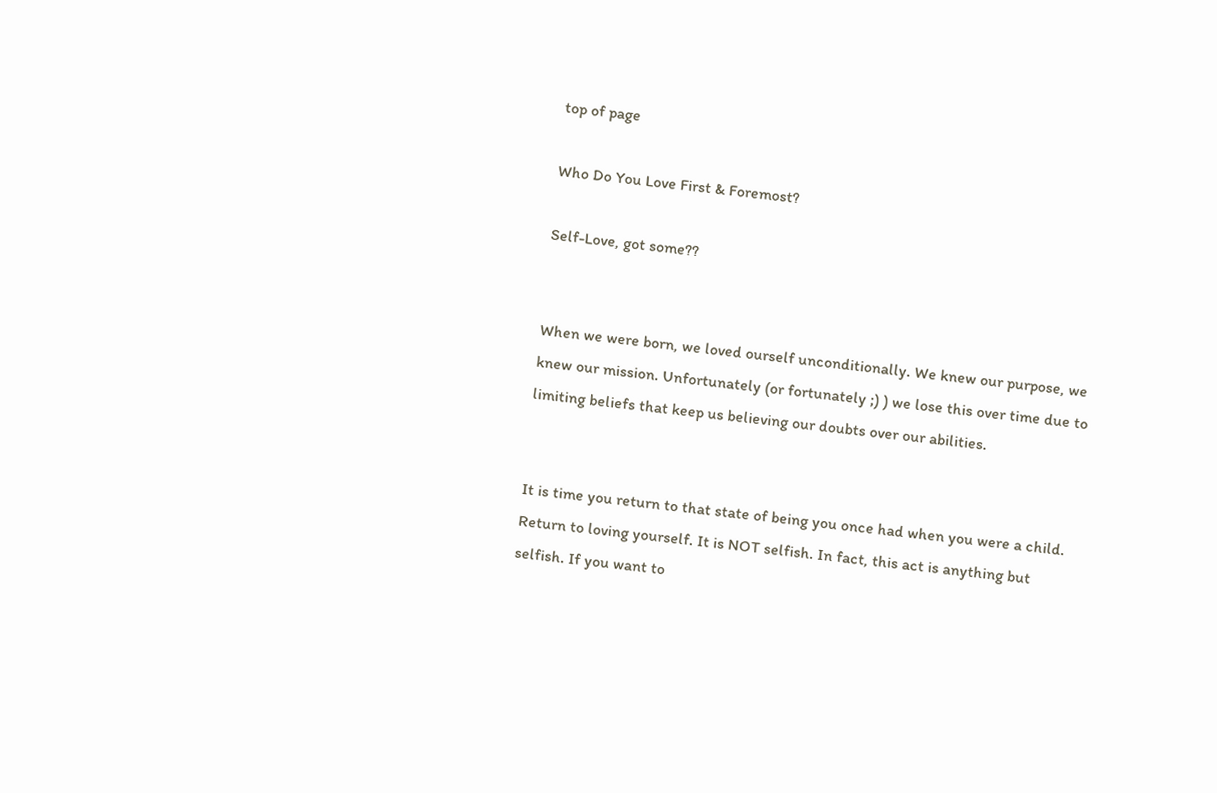top of page

Who Do You Love First & Foremost?

Self-Love, got some??


When we were born, we loved ourself unconditionally. We knew our purpose, we knew our mission. Unfortunately (or fortunately ;) ) we lose this over time due to limiting beliefs that keep us believing our doubts over our abilities.


It is time you return to that state of being you once had when you were a child. Return to loving yourself. It is NOT selfish. In fact, this act is anything but selfish. If you want to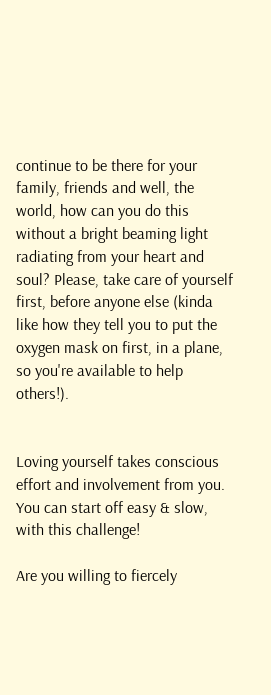continue to be there for your family, friends and well, the world, how can you do this without a bright beaming light radiating from your heart and soul? Please, take care of yourself first, before anyone else (kinda like how they tell you to put the oxygen mask on first, in a plane, so you're available to help others!).


Loving yourself takes conscious effort and involvement from you. You can start off easy & slow, with this challenge!

Are you willing to fiercely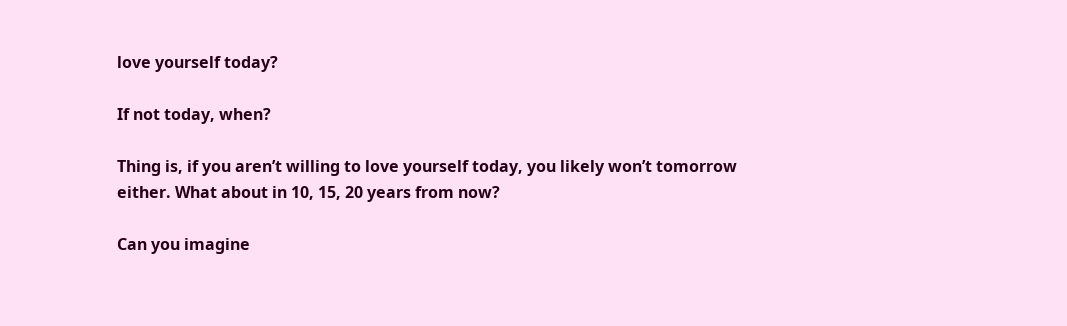love yourself today?

If not today, when?

Thing is, if you aren’t willing to love yourself today, you likely won’t tomorrow either. What about in 10, 15, 20 years from now?

Can you imagine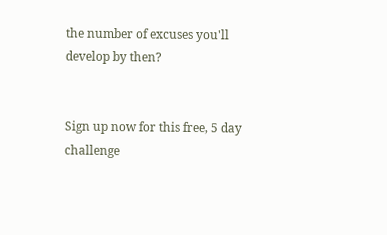the number of excuses you'll develop by then?


Sign up now for this free, 5 day challenge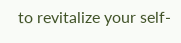to revitalize your self-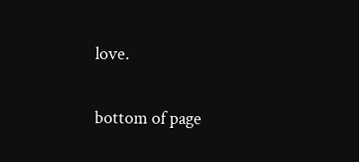love.

bottom of page